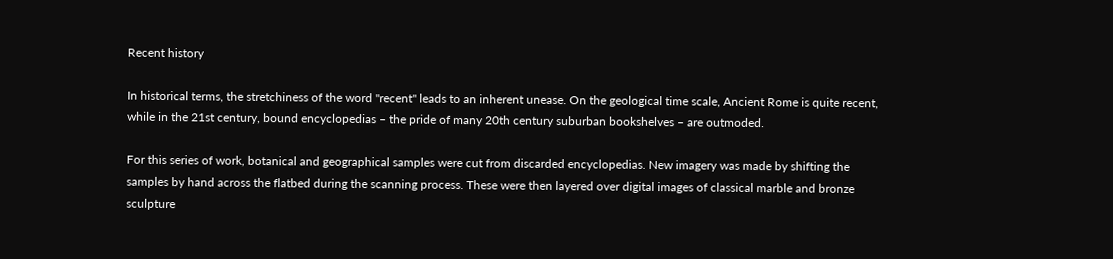Recent history

In historical terms, the stretchiness of the word "recent" leads to an inherent unease. On the geological time scale, Ancient Rome is quite recent, while in the 21st century, bound encyclopedias – the pride of many 20th century suburban bookshelves – are outmoded.

For this series of work, botanical and geographical samples were cut from discarded encyclopedias. New imagery was made by shifting the samples by hand across the flatbed during the scanning process. These were then layered over digital images of classical marble and bronze sculpture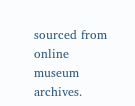sourced from online museum archives.